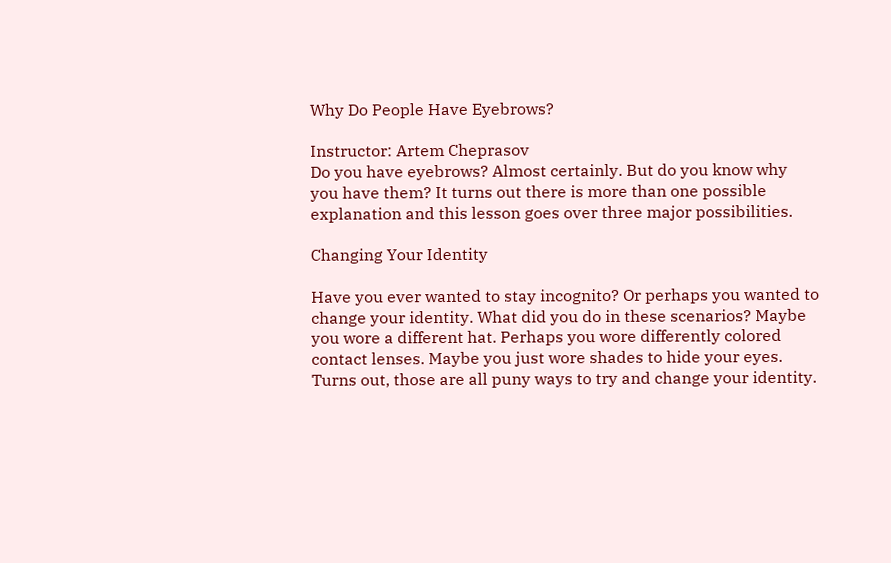Why Do People Have Eyebrows?

Instructor: Artem Cheprasov
Do you have eyebrows? Almost certainly. But do you know why you have them? It turns out there is more than one possible explanation and this lesson goes over three major possibilities.

Changing Your Identity

Have you ever wanted to stay incognito? Or perhaps you wanted to change your identity. What did you do in these scenarios? Maybe you wore a different hat. Perhaps you wore differently colored contact lenses. Maybe you just wore shades to hide your eyes. Turns out, those are all puny ways to try and change your identity.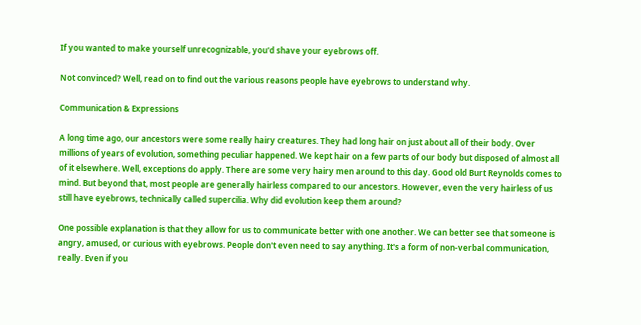If you wanted to make yourself unrecognizable, you'd shave your eyebrows off.

Not convinced? Well, read on to find out the various reasons people have eyebrows to understand why.

Communication & Expressions

A long time ago, our ancestors were some really hairy creatures. They had long hair on just about all of their body. Over millions of years of evolution, something peculiar happened. We kept hair on a few parts of our body but disposed of almost all of it elsewhere. Well, exceptions do apply. There are some very hairy men around to this day. Good old Burt Reynolds comes to mind. But beyond that, most people are generally hairless compared to our ancestors. However, even the very hairless of us still have eyebrows, technically called supercilia. Why did evolution keep them around?

One possible explanation is that they allow for us to communicate better with one another. We can better see that someone is angry, amused, or curious with eyebrows. People don't even need to say anything. It's a form of non-verbal communication, really. Even if you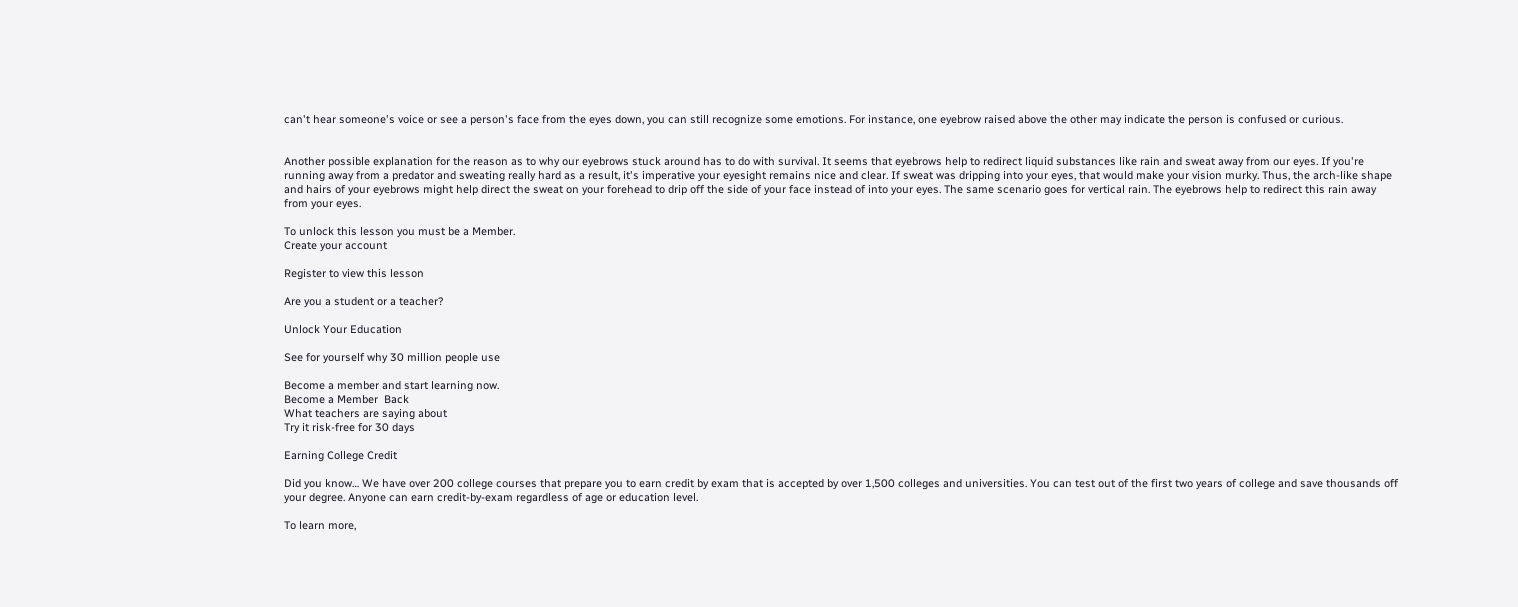can't hear someone's voice or see a person's face from the eyes down, you can still recognize some emotions. For instance, one eyebrow raised above the other may indicate the person is confused or curious.


Another possible explanation for the reason as to why our eyebrows stuck around has to do with survival. It seems that eyebrows help to redirect liquid substances like rain and sweat away from our eyes. If you're running away from a predator and sweating really hard as a result, it's imperative your eyesight remains nice and clear. If sweat was dripping into your eyes, that would make your vision murky. Thus, the arch-like shape and hairs of your eyebrows might help direct the sweat on your forehead to drip off the side of your face instead of into your eyes. The same scenario goes for vertical rain. The eyebrows help to redirect this rain away from your eyes.

To unlock this lesson you must be a Member.
Create your account

Register to view this lesson

Are you a student or a teacher?

Unlock Your Education

See for yourself why 30 million people use

Become a member and start learning now.
Become a Member  Back
What teachers are saying about
Try it risk-free for 30 days

Earning College Credit

Did you know… We have over 200 college courses that prepare you to earn credit by exam that is accepted by over 1,500 colleges and universities. You can test out of the first two years of college and save thousands off your degree. Anyone can earn credit-by-exam regardless of age or education level.

To learn more,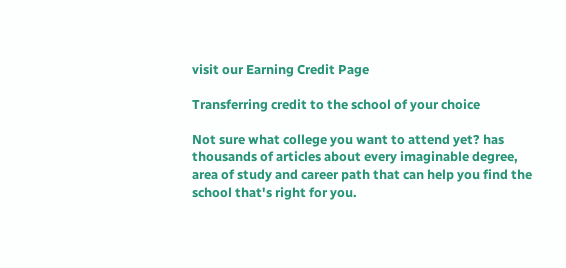visit our Earning Credit Page

Transferring credit to the school of your choice

Not sure what college you want to attend yet? has thousands of articles about every imaginable degree, area of study and career path that can help you find the school that's right for you.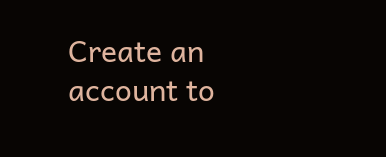Create an account to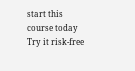start this course today
Try it risk-free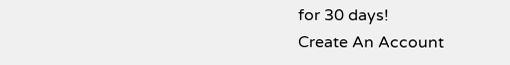for 30 days!
Create An Account